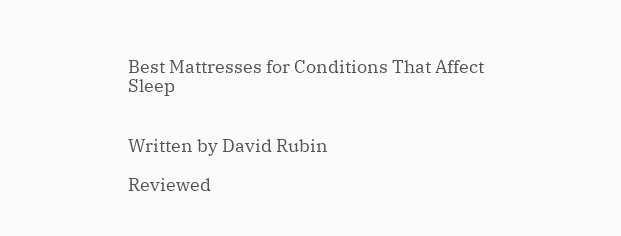Best Mattresses for Conditions That Affect Sleep


Written by David Rubin

Reviewed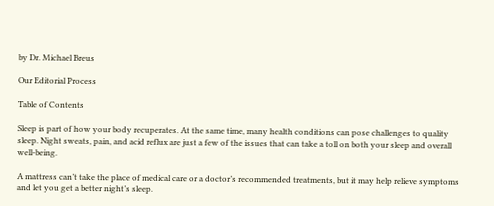by Dr. Michael Breus

Our Editorial Process

Table of Contents

Sleep is part of how your body recuperates. At the same time, many health conditions can pose challenges to quality sleep. Night sweats, pain, and acid reflux are just a few of the issues that can take a toll on both your sleep and overall well-being.

A mattress can’t take the place of medical care or a doctor’s recommended treatments, but it may help relieve symptoms and let you get a better night’s sleep.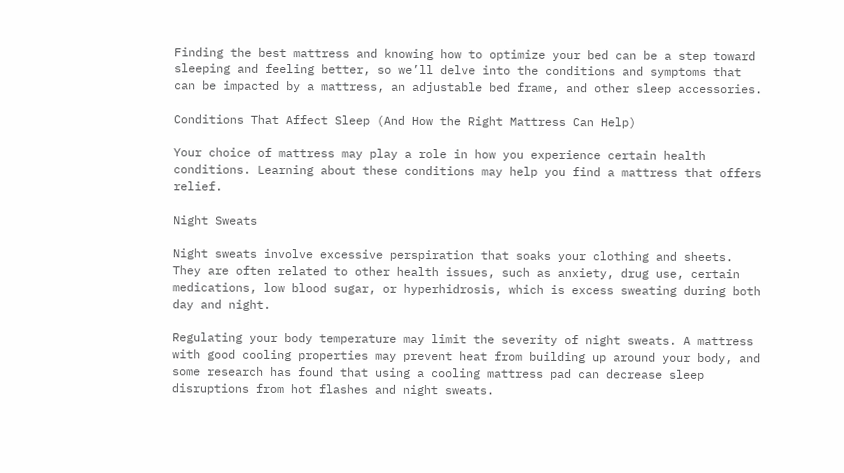Finding the best mattress and knowing how to optimize your bed can be a step toward sleeping and feeling better, so we’ll delve into the conditions and symptoms that can be impacted by a mattress, an adjustable bed frame, and other sleep accessories.

Conditions That Affect Sleep (And How the Right Mattress Can Help)

Your choice of mattress may play a role in how you experience certain health conditions. Learning about these conditions may help you find a mattress that offers relief.

Night Sweats

Night sweats involve excessive perspiration that soaks your clothing and sheets. They are often related to other health issues, such as anxiety, drug use, certain medications, low blood sugar, or hyperhidrosis, which is excess sweating during both day and night.

Regulating your body temperature may limit the severity of night sweats. A mattress with good cooling properties may prevent heat from building up around your body, and some research has found that using a cooling mattress pad can decrease sleep disruptions from hot flashes and night sweats.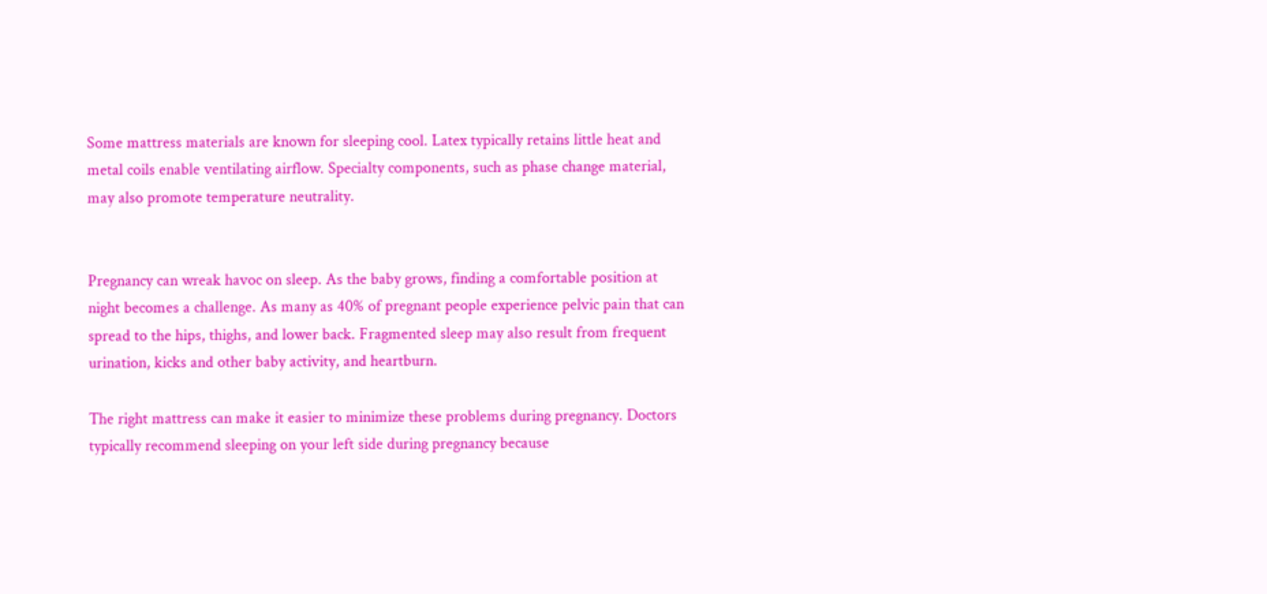Some mattress materials are known for sleeping cool. Latex typically retains little heat and metal coils enable ventilating airflow. Specialty components, such as phase change material, may also promote temperature neutrality.


Pregnancy can wreak havoc on sleep. As the baby grows, finding a comfortable position at night becomes a challenge. As many as 40% of pregnant people experience pelvic pain that can spread to the hips, thighs, and lower back. Fragmented sleep may also result from frequent urination, kicks and other baby activity, and heartburn.

The right mattress can make it easier to minimize these problems during pregnancy. Doctors typically recommend sleeping on your left side during pregnancy because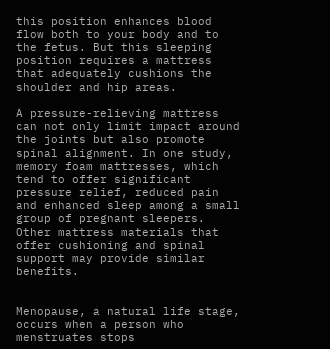this position enhances blood flow both to your body and to the fetus. But this sleeping position requires a mattress that adequately cushions the shoulder and hip areas.

A pressure-relieving mattress can not only limit impact around the joints but also promote spinal alignment. In one study, memory foam mattresses, which tend to offer significant pressure relief, reduced pain and enhanced sleep among a small group of pregnant sleepers. Other mattress materials that offer cushioning and spinal support may provide similar benefits.


Menopause, a natural life stage, occurs when a person who menstruates stops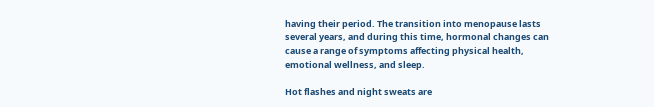having their period. The transition into menopause lasts several years, and during this time, hormonal changes can cause a range of symptoms affecting physical health, emotional wellness, and sleep.

Hot flashes and night sweats are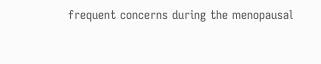frequent concerns during the menopausal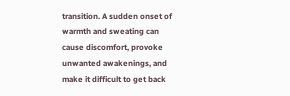transition. A sudden onset of warmth and sweating can cause discomfort, provoke unwanted awakenings, and make it difficult to get back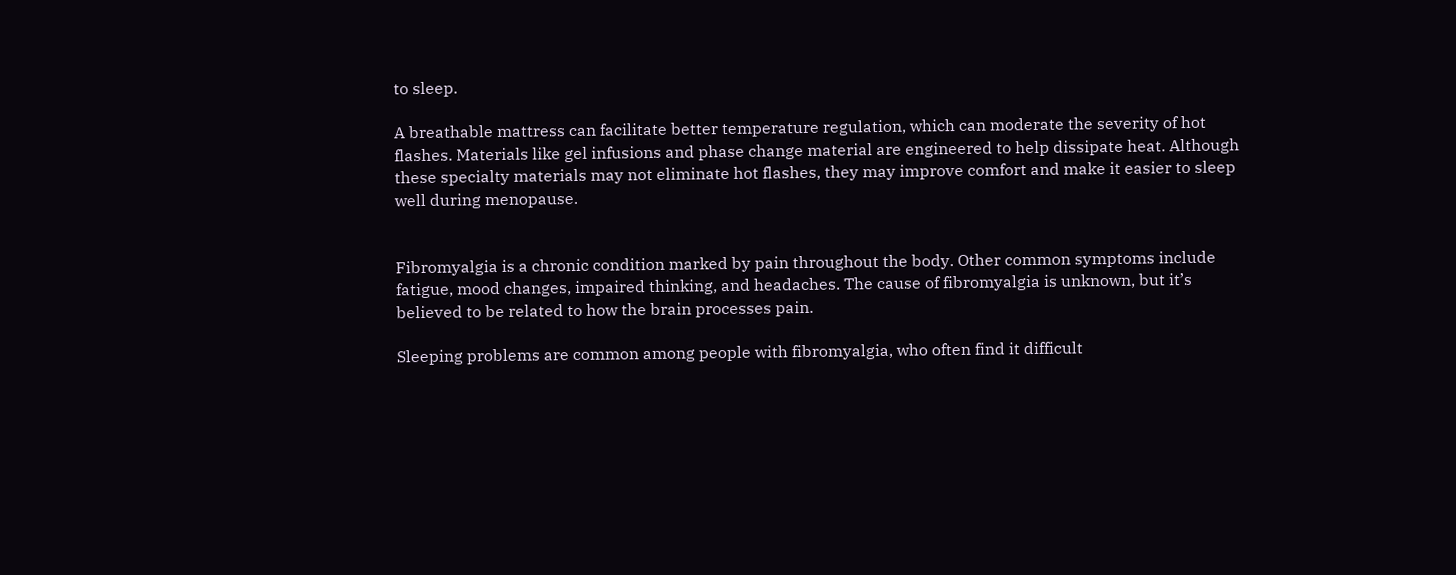to sleep.

A breathable mattress can facilitate better temperature regulation, which can moderate the severity of hot flashes. Materials like gel infusions and phase change material are engineered to help dissipate heat. Although these specialty materials may not eliminate hot flashes, they may improve comfort and make it easier to sleep well during menopause.


Fibromyalgia is a chronic condition marked by pain throughout the body. Other common symptoms include fatigue, mood changes, impaired thinking, and headaches. The cause of fibromyalgia is unknown, but it’s believed to be related to how the brain processes pain.

Sleeping problems are common among people with fibromyalgia, who often find it difficult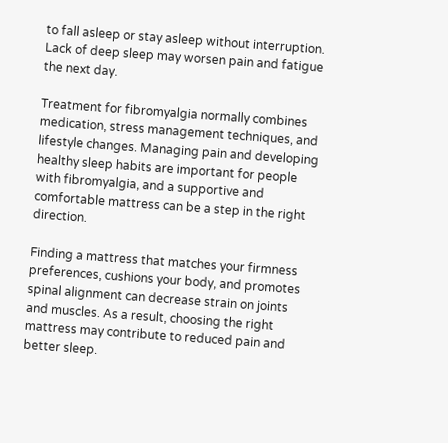to fall asleep or stay asleep without interruption. Lack of deep sleep may worsen pain and fatigue the next day.

Treatment for fibromyalgia normally combines medication, stress management techniques, and lifestyle changes. Managing pain and developing healthy sleep habits are important for people with fibromyalgia, and a supportive and comfortable mattress can be a step in the right direction.

Finding a mattress that matches your firmness preferences, cushions your body, and promotes spinal alignment can decrease strain on joints and muscles. As a result, choosing the right mattress may contribute to reduced pain and better sleep.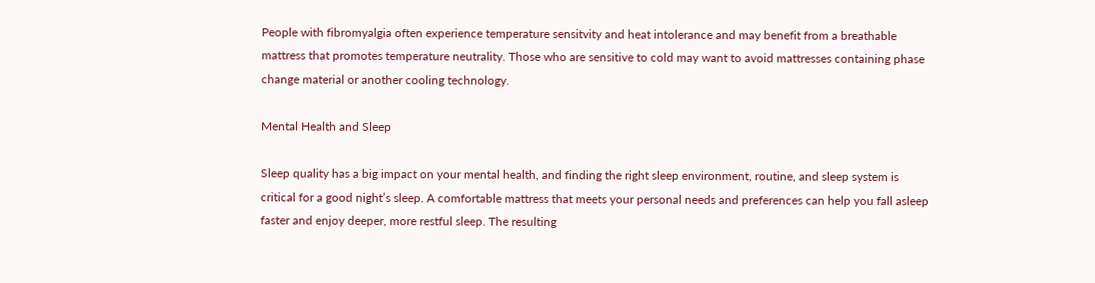People with fibromyalgia often experience temperature sensitvity and heat intolerance and may benefit from a breathable mattress that promotes temperature neutrality. Those who are sensitive to cold may want to avoid mattresses containing phase change material or another cooling technology.

Mental Health and Sleep

Sleep quality has a big impact on your mental health, and finding the right sleep environment, routine, and sleep system is critical for a good night’s sleep. A comfortable mattress that meets your personal needs and preferences can help you fall asleep faster and enjoy deeper, more restful sleep. The resulting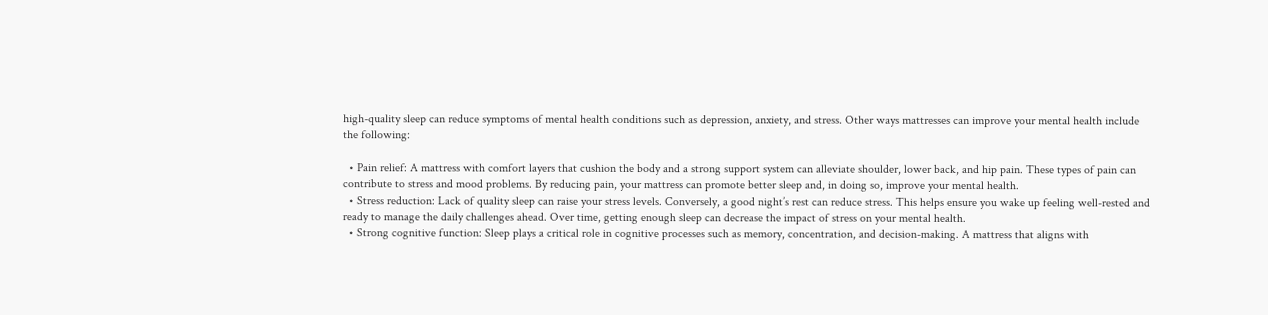high-quality sleep can reduce symptoms of mental health conditions such as depression, anxiety, and stress. Other ways mattresses can improve your mental health include the following:

  • Pain relief: A mattress with comfort layers that cushion the body and a strong support system can alleviate shoulder, lower back, and hip pain. These types of pain can contribute to stress and mood problems. By reducing pain, your mattress can promote better sleep and, in doing so, improve your mental health.
  • Stress reduction: Lack of quality sleep can raise your stress levels. Conversely, a good night’s rest can reduce stress. This helps ensure you wake up feeling well-rested and ready to manage the daily challenges ahead. Over time, getting enough sleep can decrease the impact of stress on your mental health.
  • Strong cognitive function: Sleep plays a critical role in cognitive processes such as memory, concentration, and decision-making. A mattress that aligns with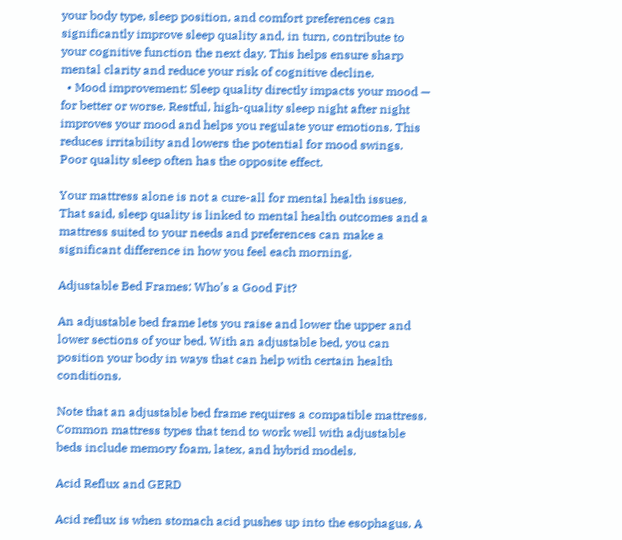your body type, sleep position, and comfort preferences can significantly improve sleep quality and, in turn, contribute to your cognitive function the next day. This helps ensure sharp mental clarity and reduce your risk of cognitive decline.
  • Mood improvement: Sleep quality directly impacts your mood — for better or worse. Restful, high-quality sleep night after night improves your mood and helps you regulate your emotions. This reduces irritability and lowers the potential for mood swings. Poor quality sleep often has the opposite effect.

Your mattress alone is not a cure-all for mental health issues. That said, sleep quality is linked to mental health outcomes and a mattress suited to your needs and preferences can make a significant difference in how you feel each morning.

Adjustable Bed Frames: Who’s a Good Fit?

An adjustable bed frame lets you raise and lower the upper and lower sections of your bed. With an adjustable bed, you can position your body in ways that can help with certain health conditions.

Note that an adjustable bed frame requires a compatible mattress. Common mattress types that tend to work well with adjustable beds include memory foam, latex, and hybrid models.

Acid Reflux and GERD

Acid reflux is when stomach acid pushes up into the esophagus. A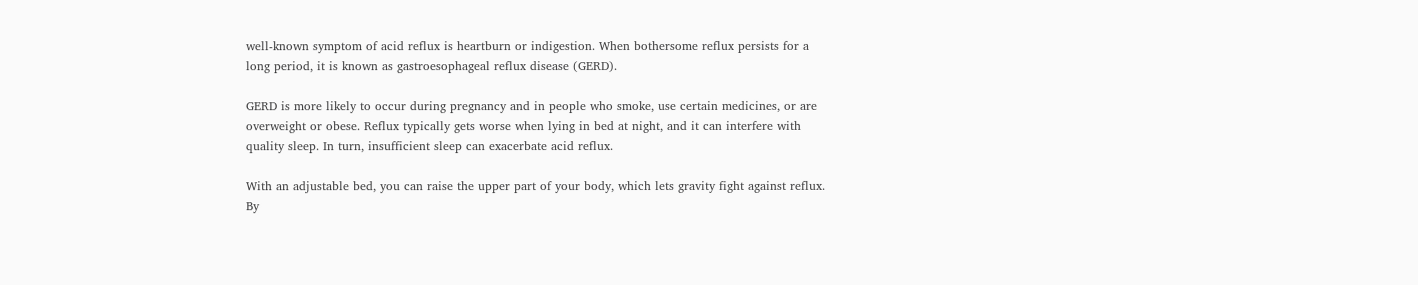well-known symptom of acid reflux is heartburn or indigestion. When bothersome reflux persists for a long period, it is known as gastroesophageal reflux disease (GERD).

GERD is more likely to occur during pregnancy and in people who smoke, use certain medicines, or are overweight or obese. Reflux typically gets worse when lying in bed at night, and it can interfere with quality sleep. In turn, insufficient sleep can exacerbate acid reflux.

With an adjustable bed, you can raise the upper part of your body, which lets gravity fight against reflux. By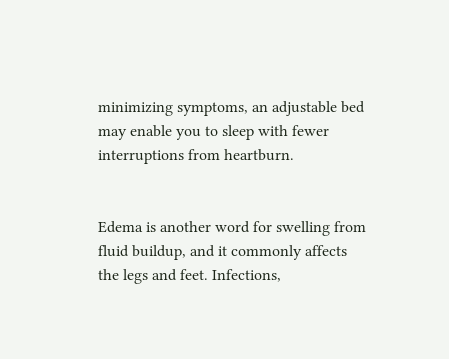minimizing symptoms, an adjustable bed may enable you to sleep with fewer interruptions from heartburn.


Edema is another word for swelling from fluid buildup, and it commonly affects the legs and feet. Infections,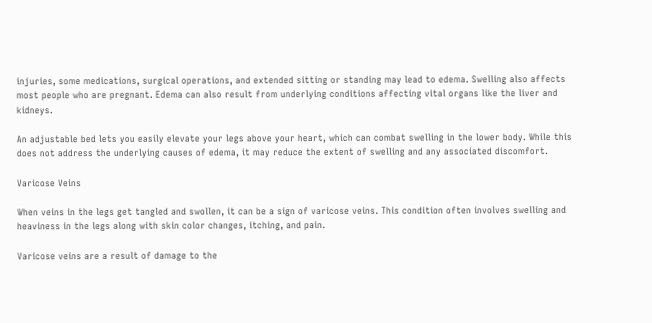injuries, some medications, surgical operations, and extended sitting or standing may lead to edema. Swelling also affects most people who are pregnant. Edema can also result from underlying conditions affecting vital organs like the liver and kidneys.

An adjustable bed lets you easily elevate your legs above your heart, which can combat swelling in the lower body. While this does not address the underlying causes of edema, it may reduce the extent of swelling and any associated discomfort.

Varicose Veins

When veins in the legs get tangled and swollen, it can be a sign of varicose veins. This condition often involves swelling and heaviness in the legs along with skin color changes, itching, and pain.

Varicose veins are a result of damage to the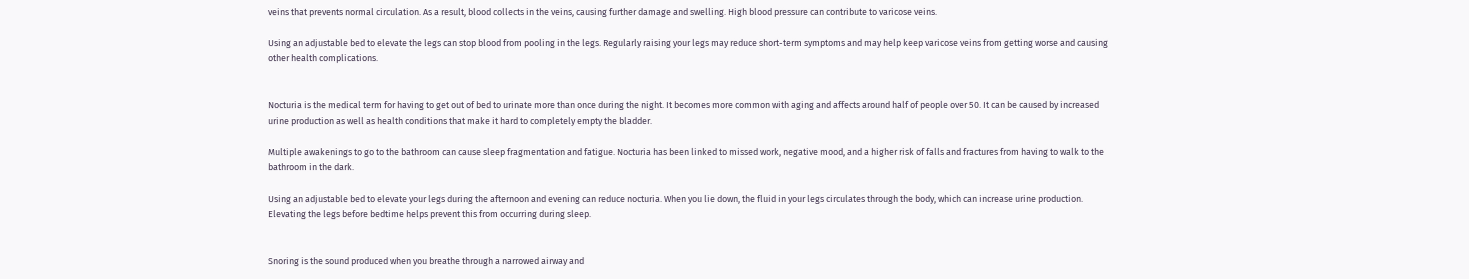veins that prevents normal circulation. As a result, blood collects in the veins, causing further damage and swelling. High blood pressure can contribute to varicose veins.

Using an adjustable bed to elevate the legs can stop blood from pooling in the legs. Regularly raising your legs may reduce short-term symptoms and may help keep varicose veins from getting worse and causing other health complications.


Nocturia is the medical term for having to get out of bed to urinate more than once during the night. It becomes more common with aging and affects around half of people over 50. It can be caused by increased urine production as well as health conditions that make it hard to completely empty the bladder.

Multiple awakenings to go to the bathroom can cause sleep fragmentation and fatigue. Nocturia has been linked to missed work, negative mood, and a higher risk of falls and fractures from having to walk to the bathroom in the dark.

Using an adjustable bed to elevate your legs during the afternoon and evening can reduce nocturia. When you lie down, the fluid in your legs circulates through the body, which can increase urine production. Elevating the legs before bedtime helps prevent this from occurring during sleep.


Snoring is the sound produced when you breathe through a narrowed airway and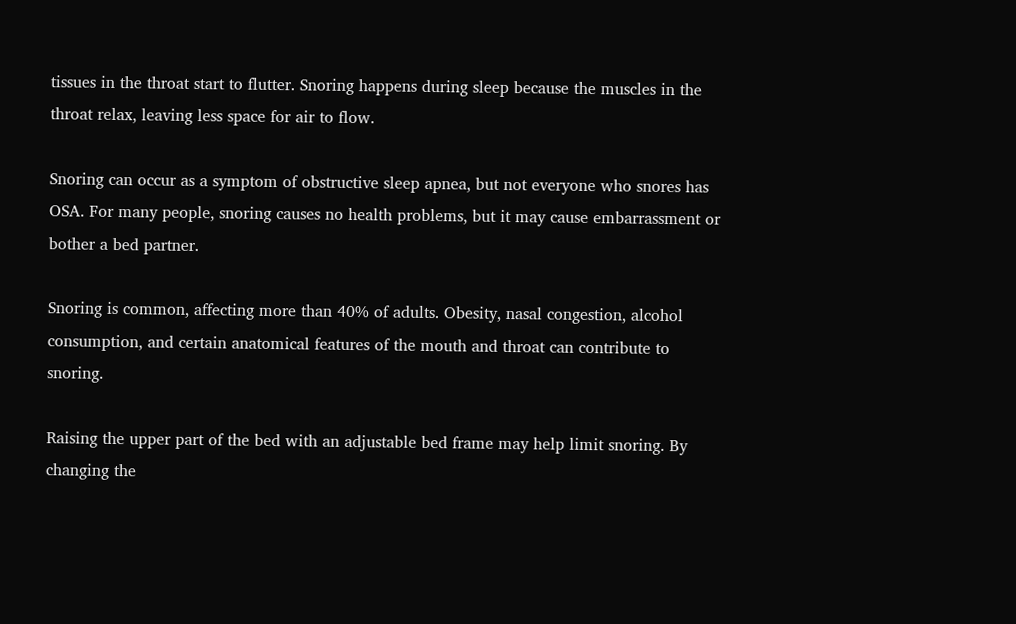tissues in the throat start to flutter. Snoring happens during sleep because the muscles in the throat relax, leaving less space for air to flow.

Snoring can occur as a symptom of obstructive sleep apnea, but not everyone who snores has OSA. For many people, snoring causes no health problems, but it may cause embarrassment or bother a bed partner.

Snoring is common, affecting more than 40% of adults. Obesity, nasal congestion, alcohol consumption, and certain anatomical features of the mouth and throat can contribute to snoring.

Raising the upper part of the bed with an adjustable bed frame may help limit snoring. By changing the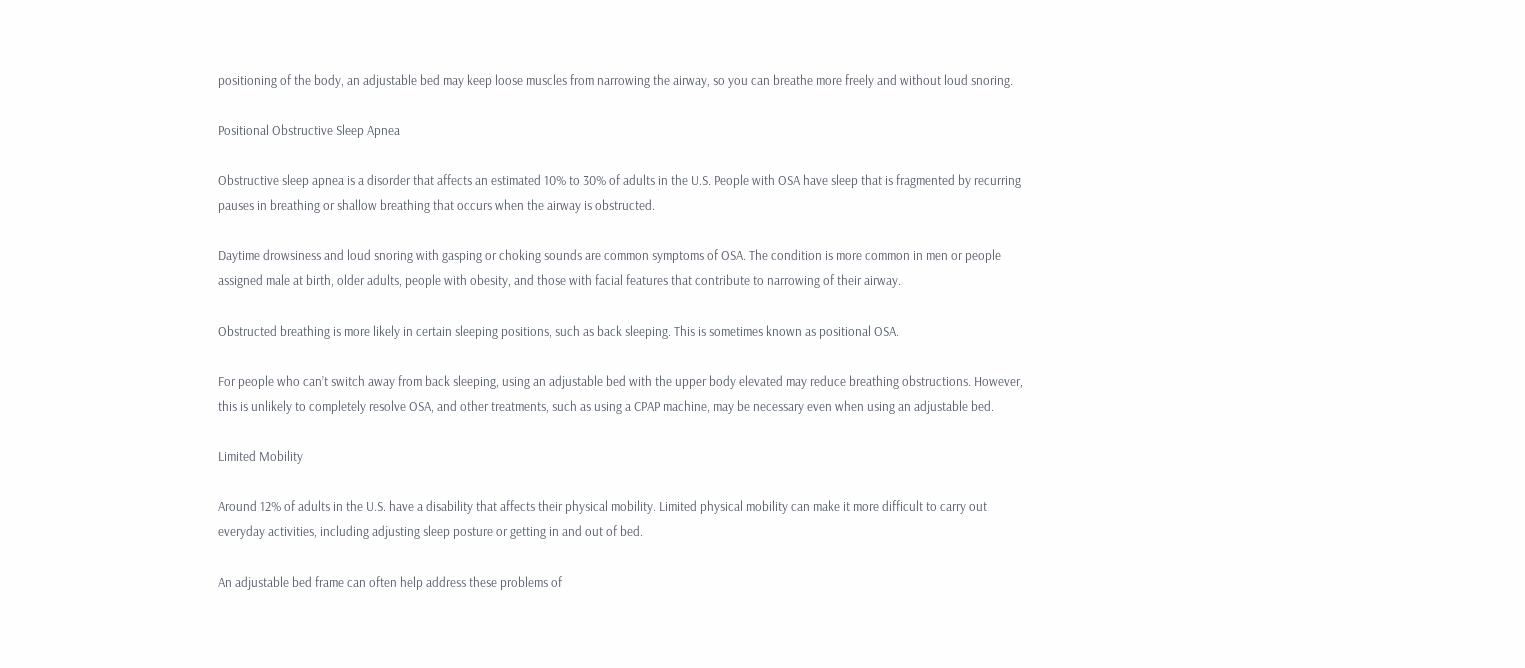positioning of the body, an adjustable bed may keep loose muscles from narrowing the airway, so you can breathe more freely and without loud snoring.

Positional Obstructive Sleep Apnea

Obstructive sleep apnea is a disorder that affects an estimated 10% to 30% of adults in the U.S. People with OSA have sleep that is fragmented by recurring pauses in breathing or shallow breathing that occurs when the airway is obstructed.

Daytime drowsiness and loud snoring with gasping or choking sounds are common symptoms of OSA. The condition is more common in men or people assigned male at birth, older adults, people with obesity, and those with facial features that contribute to narrowing of their airway.

Obstructed breathing is more likely in certain sleeping positions, such as back sleeping. This is sometimes known as positional OSA.

For people who can’t switch away from back sleeping, using an adjustable bed with the upper body elevated may reduce breathing obstructions. However, this is unlikely to completely resolve OSA, and other treatments, such as using a CPAP machine, may be necessary even when using an adjustable bed.

Limited Mobility

Around 12% of adults in the U.S. have a disability that affects their physical mobility. Limited physical mobility can make it more difficult to carry out everyday activities, including adjusting sleep posture or getting in and out of bed.

An adjustable bed frame can often help address these problems of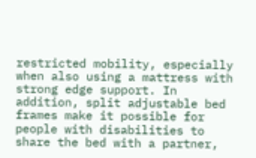restricted mobility, especially when also using a mattress with strong edge support. In addition, split adjustable bed frames make it possible for people with disabilities to share the bed with a partner,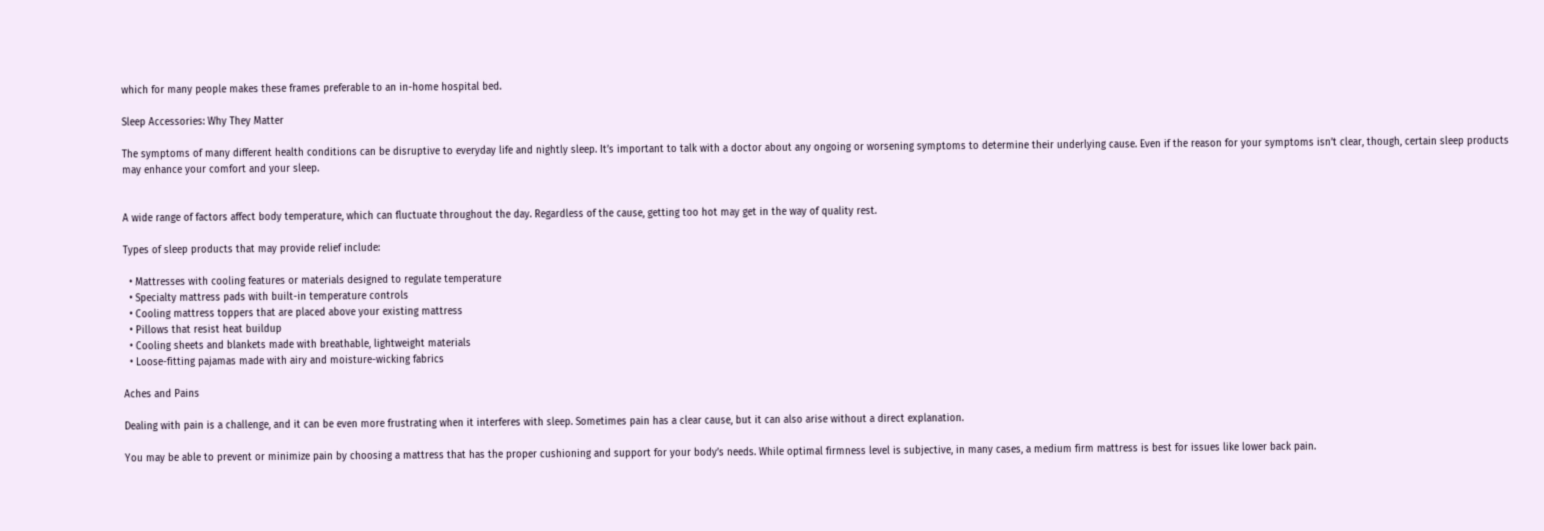which for many people makes these frames preferable to an in-home hospital bed.

Sleep Accessories: Why They Matter

The symptoms of many different health conditions can be disruptive to everyday life and nightly sleep. It’s important to talk with a doctor about any ongoing or worsening symptoms to determine their underlying cause. Even if the reason for your symptoms isn’t clear, though, certain sleep products may enhance your comfort and your sleep.


A wide range of factors affect body temperature, which can fluctuate throughout the day. Regardless of the cause, getting too hot may get in the way of quality rest.

Types of sleep products that may provide relief include:

  • Mattresses with cooling features or materials designed to regulate temperature
  • Specialty mattress pads with built-in temperature controls
  • Cooling mattress toppers that are placed above your existing mattress
  • Pillows that resist heat buildup
  • Cooling sheets and blankets made with breathable, lightweight materials
  • Loose-fitting pajamas made with airy and moisture-wicking fabrics

Aches and Pains

Dealing with pain is a challenge, and it can be even more frustrating when it interferes with sleep. Sometimes pain has a clear cause, but it can also arise without a direct explanation.

You may be able to prevent or minimize pain by choosing a mattress that has the proper cushioning and support for your body’s needs. While optimal firmness level is subjective, in many cases, a medium firm mattress is best for issues like lower back pain.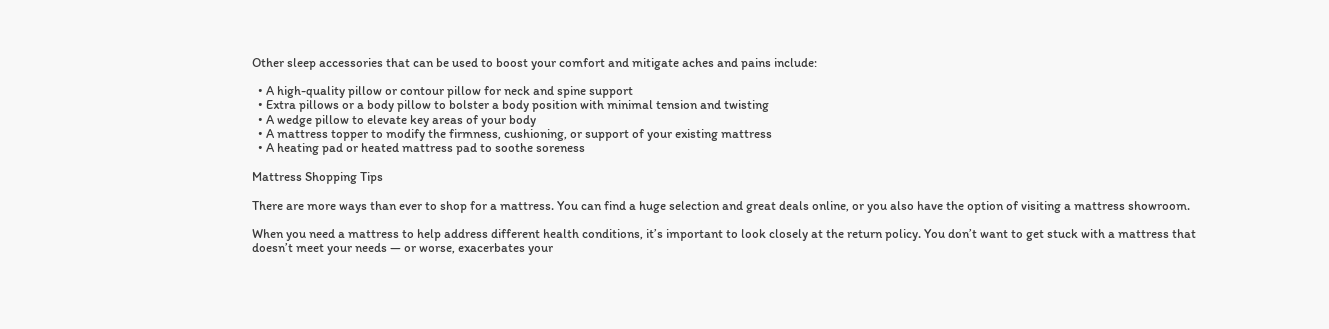Other sleep accessories that can be used to boost your comfort and mitigate aches and pains include:

  • A high-quality pillow or contour pillow for neck and spine support
  • Extra pillows or a body pillow to bolster a body position with minimal tension and twisting
  • A wedge pillow to elevate key areas of your body
  • A mattress topper to modify the firmness, cushioning, or support of your existing mattress
  • A heating pad or heated mattress pad to soothe soreness

Mattress Shopping Tips

There are more ways than ever to shop for a mattress. You can find a huge selection and great deals online, or you also have the option of visiting a mattress showroom.

When you need a mattress to help address different health conditions, it’s important to look closely at the return policy. You don’t want to get stuck with a mattress that doesn’t meet your needs — or worse, exacerbates your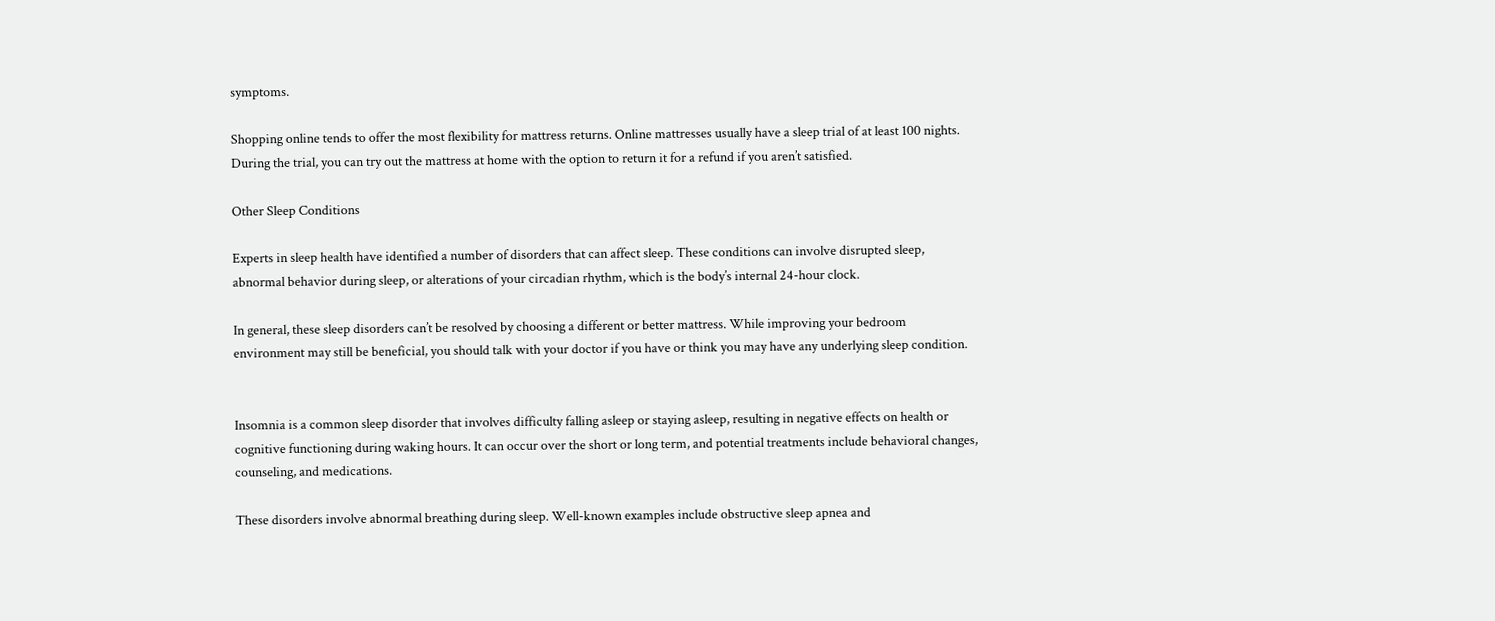symptoms.

Shopping online tends to offer the most flexibility for mattress returns. Online mattresses usually have a sleep trial of at least 100 nights. During the trial, you can try out the mattress at home with the option to return it for a refund if you aren’t satisfied.

Other Sleep Conditions

Experts in sleep health have identified a number of disorders that can affect sleep. These conditions can involve disrupted sleep, abnormal behavior during sleep, or alterations of your circadian rhythm, which is the body’s internal 24-hour clock.

In general, these sleep disorders can’t be resolved by choosing a different or better mattress. While improving your bedroom environment may still be beneficial, you should talk with your doctor if you have or think you may have any underlying sleep condition.


Insomnia is a common sleep disorder that involves difficulty falling asleep or staying asleep, resulting in negative effects on health or cognitive functioning during waking hours. It can occur over the short or long term, and potential treatments include behavioral changes, counseling, and medications.

These disorders involve abnormal breathing during sleep. Well-known examples include obstructive sleep apnea and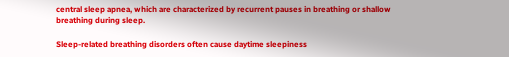central sleep apnea, which are characterized by recurrent pauses in breathing or shallow breathing during sleep.

Sleep-related breathing disorders often cause daytime sleepiness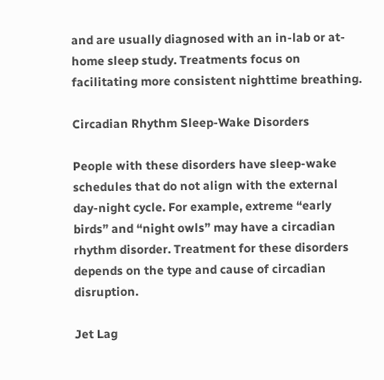and are usually diagnosed with an in-lab or at-home sleep study. Treatments focus on facilitating more consistent nighttime breathing.

Circadian Rhythm Sleep-Wake Disorders

People with these disorders have sleep-wake schedules that do not align with the external day-night cycle. For example, extreme “early birds” and “night owls” may have a circadian rhythm disorder. Treatment for these disorders depends on the type and cause of circadian disruption.

Jet Lag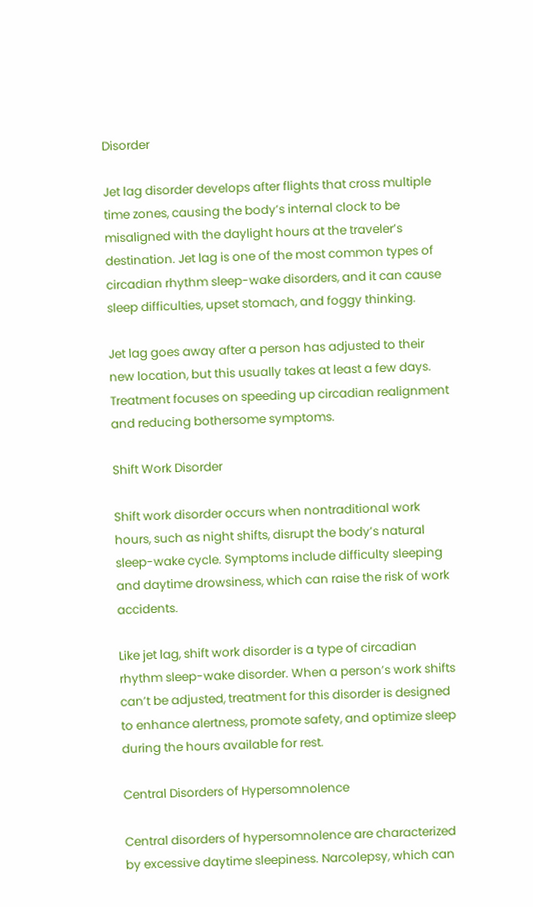Disorder

Jet lag disorder develops after flights that cross multiple time zones, causing the body’s internal clock to be misaligned with the daylight hours at the traveler’s destination. Jet lag is one of the most common types of circadian rhythm sleep-wake disorders, and it can cause sleep difficulties, upset stomach, and foggy thinking.

Jet lag goes away after a person has adjusted to their new location, but this usually takes at least a few days. Treatment focuses on speeding up circadian realignment and reducing bothersome symptoms.

Shift Work Disorder

Shift work disorder occurs when nontraditional work hours, such as night shifts, disrupt the body’s natural sleep-wake cycle. Symptoms include difficulty sleeping and daytime drowsiness, which can raise the risk of work accidents.

Like jet lag, shift work disorder is a type of circadian rhythm sleep-wake disorder. When a person’s work shifts can’t be adjusted, treatment for this disorder is designed to enhance alertness, promote safety, and optimize sleep during the hours available for rest.

Central Disorders of Hypersomnolence

Central disorders of hypersomnolence are characterized by excessive daytime sleepiness. Narcolepsy, which can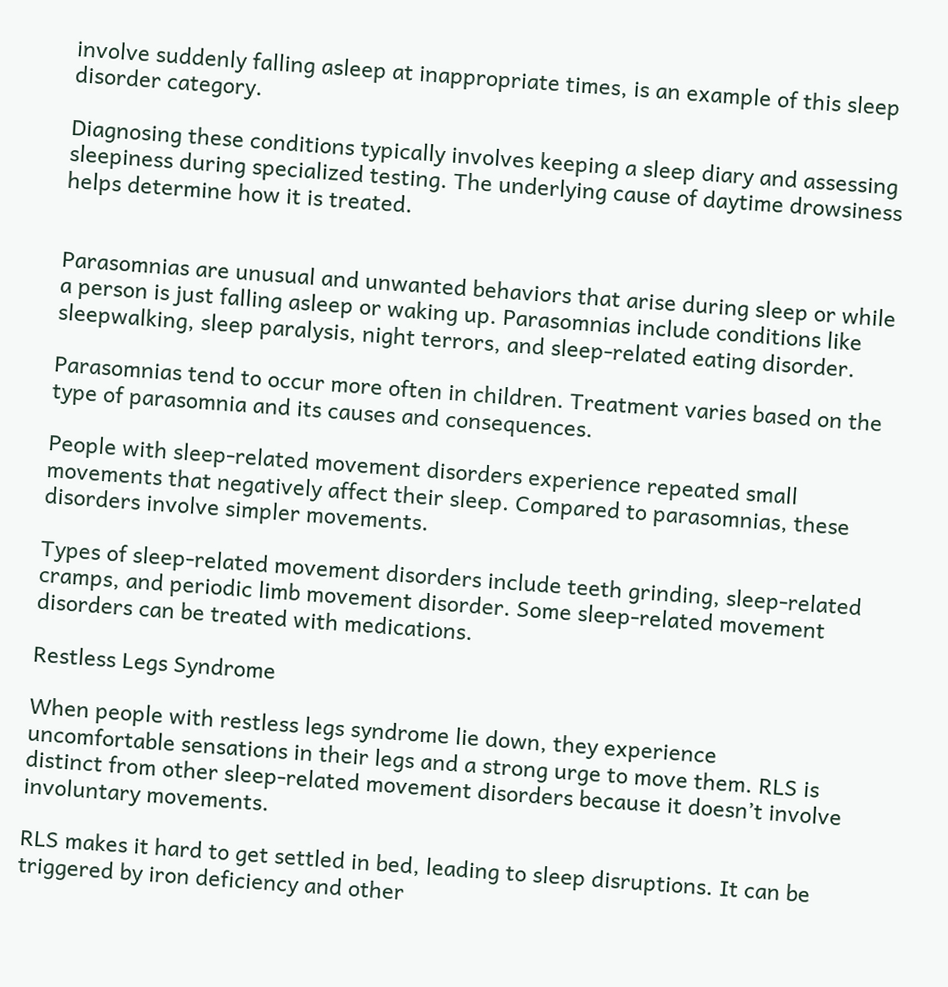involve suddenly falling asleep at inappropriate times, is an example of this sleep disorder category.

Diagnosing these conditions typically involves keeping a sleep diary and assessing sleepiness during specialized testing. The underlying cause of daytime drowsiness helps determine how it is treated.


Parasomnias are unusual and unwanted behaviors that arise during sleep or while a person is just falling asleep or waking up. Parasomnias include conditions like sleepwalking, sleep paralysis, night terrors, and sleep-related eating disorder.

Parasomnias tend to occur more often in children. Treatment varies based on the type of parasomnia and its causes and consequences.

People with sleep-related movement disorders experience repeated small movements that negatively affect their sleep. Compared to parasomnias, these disorders involve simpler movements.

Types of sleep-related movement disorders include teeth grinding, sleep-related cramps, and periodic limb movement disorder. Some sleep-related movement disorders can be treated with medications.

Restless Legs Syndrome

When people with restless legs syndrome lie down, they experience uncomfortable sensations in their legs and a strong urge to move them. RLS is distinct from other sleep-related movement disorders because it doesn’t involve involuntary movements.

RLS makes it hard to get settled in bed, leading to sleep disruptions. It can be triggered by iron deficiency and other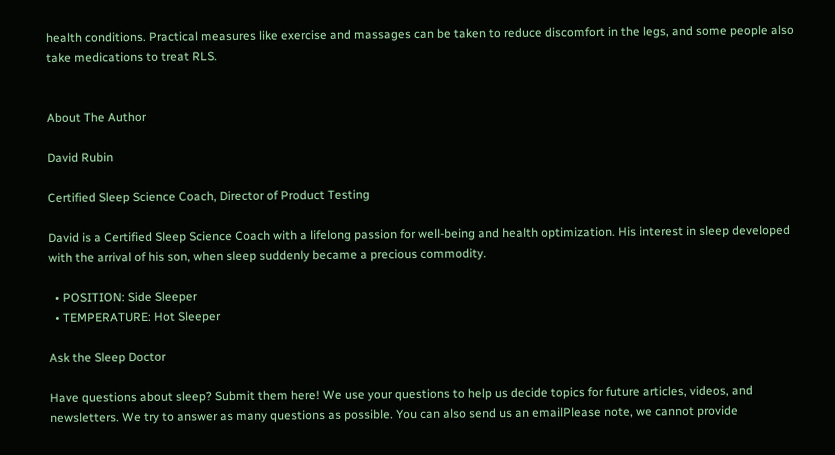health conditions. Practical measures like exercise and massages can be taken to reduce discomfort in the legs, and some people also take medications to treat RLS.


About The Author

David Rubin

Certified Sleep Science Coach, Director of Product Testing

David is a Certified Sleep Science Coach with a lifelong passion for well-being and health optimization. His interest in sleep developed with the arrival of his son, when sleep suddenly became a precious commodity.

  • POSITION: Side Sleeper
  • TEMPERATURE: Hot Sleeper

Ask the Sleep Doctor

Have questions about sleep? Submit them here! We use your questions to help us decide topics for future articles, videos, and newsletters. We try to answer as many questions as possible. You can also send us an emailPlease note, we cannot provide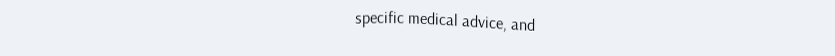specific medical advice, and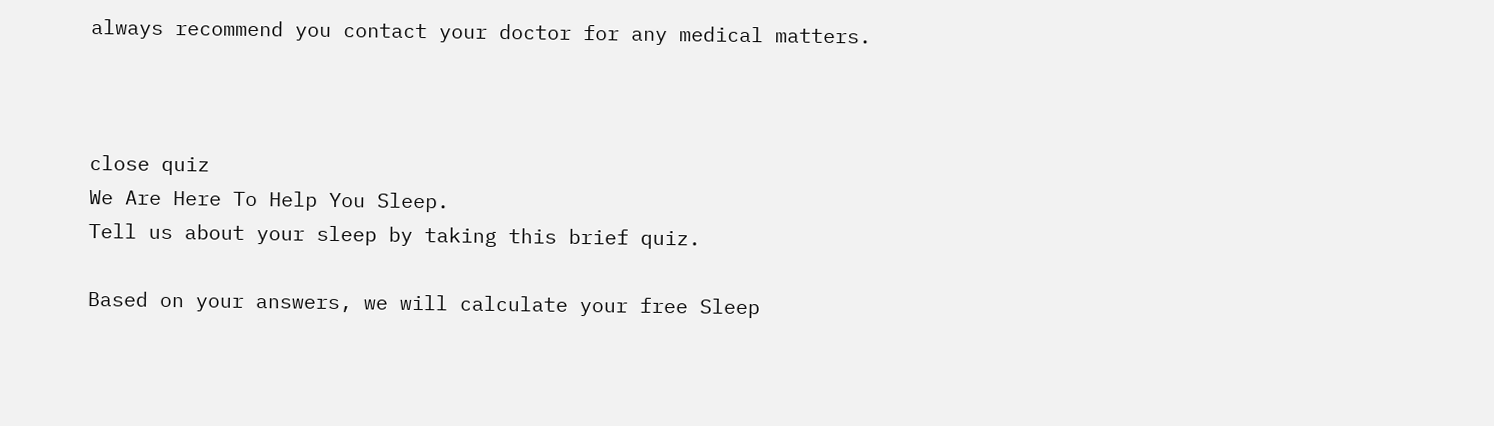always recommend you contact your doctor for any medical matters.



close quiz
We Are Here To Help You Sleep.
Tell us about your sleep by taking this brief quiz.

Based on your answers, we will calculate your free Sleep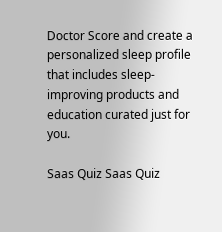Doctor Score and create a personalized sleep profile that includes sleep-improving products and education curated just for you.

Saas Quiz Saas Quiz